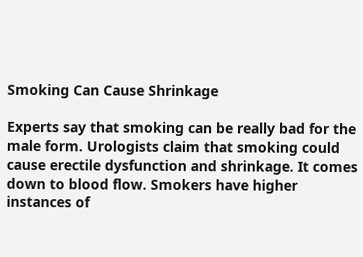Smoking Can Cause Shrinkage

Experts say that smoking can be really bad for the male form. Urologists claim that smoking could cause erectile dysfunction and shrinkage. It comes down to blood flow. Smokers have higher instances of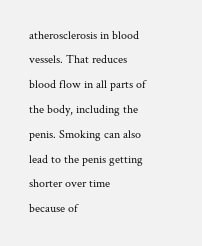atherosclerosis in blood vessels. That reduces blood flow in all parts of the body, including the penis. Smoking can also lead to the penis getting shorter over time because of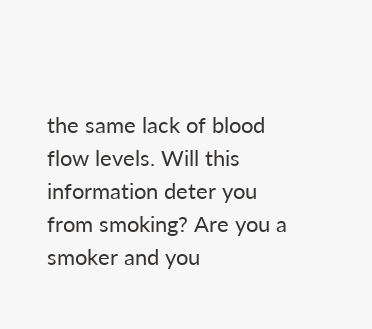the same lack of blood flow levels. Will this information deter you from smoking? Are you a smoker and you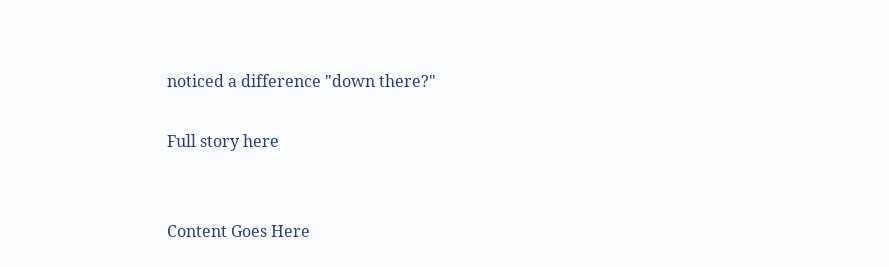noticed a difference "down there?"

Full story here


Content Goes Here